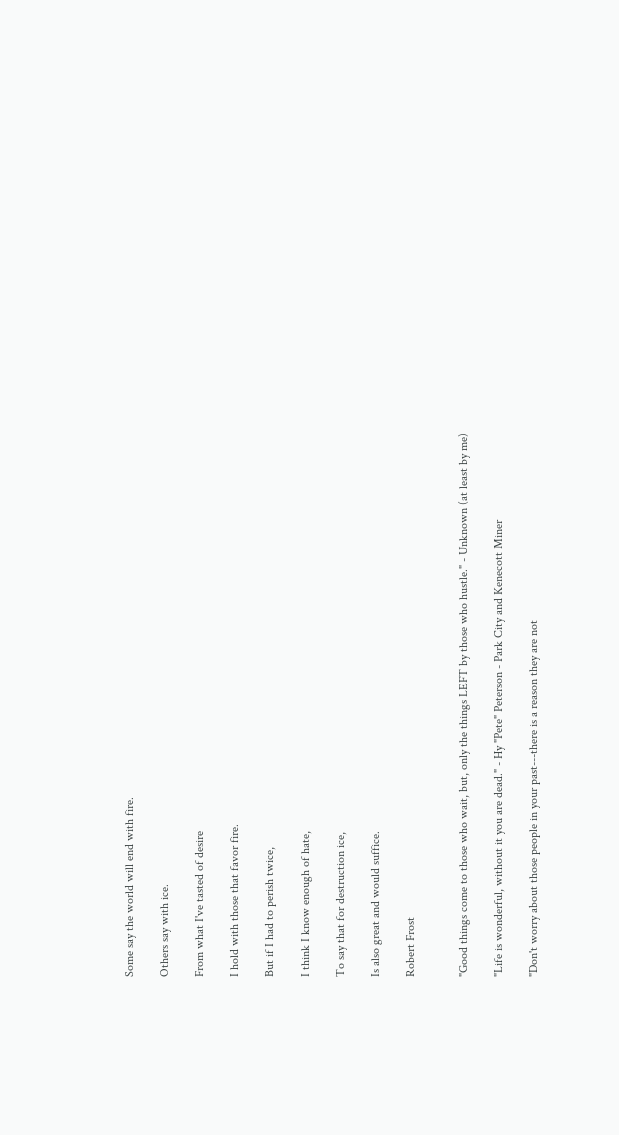Some say the world will end with fire.

Others say with ice.

From what I've tasted of desire

I hold with those that favor fire.

But if I had to perish twice,

I think I know enough of hate,

To say that for destruction ice,

Is also great and would suffice.

Robert Frost


"Good things come to those who wait, but, only the things LEFT by those who hustle." - Unknown (at least by me)

"Life is wonderful, without it you are dead." - Hy "Pete" Peterson - Park City and Kenecott Miner

"Don't worry about those people in your past---there is a reason they are not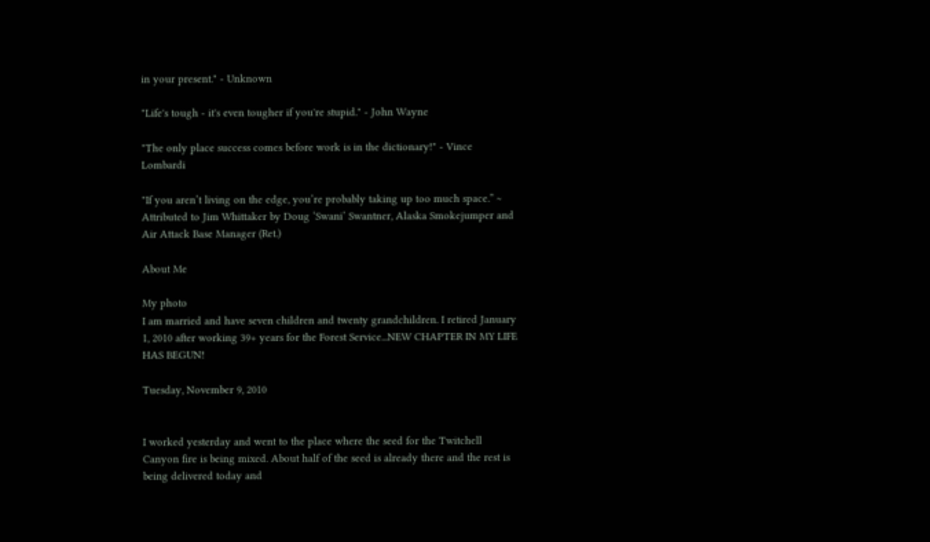in your present." - Unknown

"Life's tough - it's even tougher if you're stupid." - John Wayne

"The only place success comes before work is in the dictionary!" - Vince Lombardi

"If you aren’t living on the edge, you’re probably taking up too much space.” ~ Attributed to Jim Whittaker by Doug ‘Swani’ Swantner, Alaska Smokejumper and Air Attack Base Manager (Ret.)

About Me

My photo
I am married and have seven children and twenty grandchildren. I retired January 1, 2010 after working 39+ years for the Forest Service...NEW CHAPTER IN MY LIFE HAS BEGUN!

Tuesday, November 9, 2010


I worked yesterday and went to the place where the seed for the Twitchell Canyon fire is being mixed. About half of the seed is already there and the rest is being delivered today and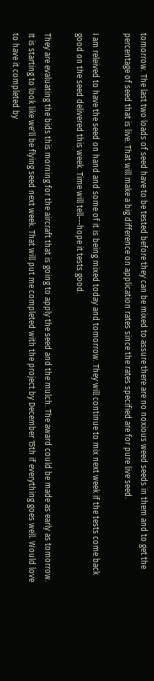tomorrow. The last two loads of seed have to be tested before they can be mixed to assure there are no noxious weed seeds in them and to get the percentage of seed that is live. That will make a big difference on application rates since the rates specified are for pure live seed.

I am releived to have the seed on hand and some of it is being mixed today and tomorrow. They will continue to mix next week if the tests come back good on the seed delivered this week. Time will tell---hope it tests good.

They are evaluating the bids this morning for the aircraft that is going to apply the seed and the mulch. The award could be made as early as tomorrow. It is starting to look like we'll be flying seed next week. That will put me completed with the project by December 15th if everything goes well. Would love to have it completed by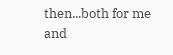then...both for me and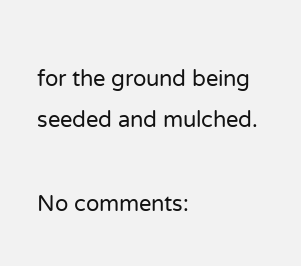for the ground being seeded and mulched.

No comments: